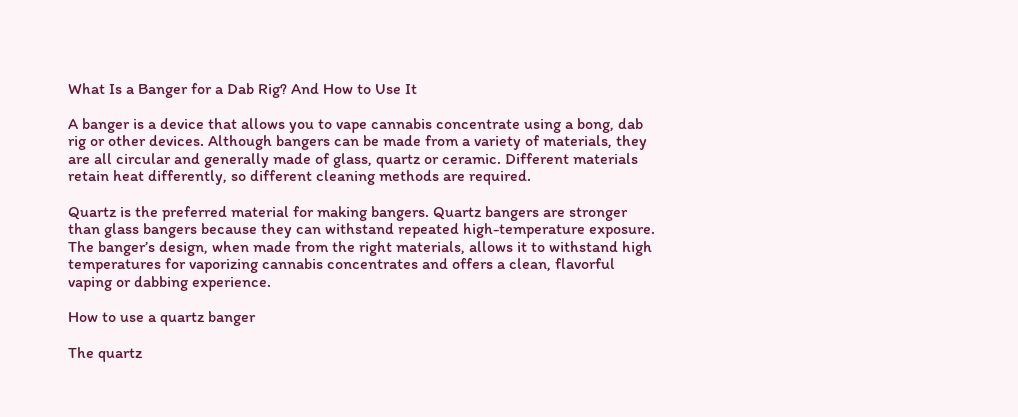What Is a Banger for a Dab Rig? And How to Use It

A banger is a device that allows you to vape cannabis concentrate using a bong, dab rig or other devices. Although bangers can be made from a variety of materials, they are all circular and generally made of glass, quartz or ceramic. Different materials retain heat differently, so different cleaning methods are required.

Quartz is the preferred material for making bangers. Quartz bangers are stronger than glass bangers because they can withstand repeated high-temperature exposure. The banger’s design, when made from the right materials, allows it to withstand high temperatures for vaporizing cannabis concentrates and offers a clean, flavorful vaping or dabbing experience.

How to use a quartz banger

The quartz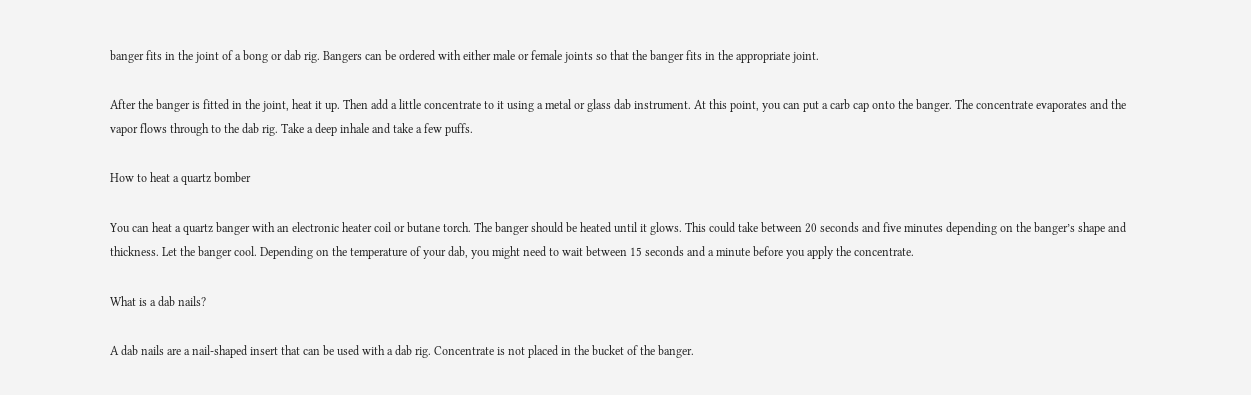banger fits in the joint of a bong or dab rig. Bangers can be ordered with either male or female joints so that the banger fits in the appropriate joint.

After the banger is fitted in the joint, heat it up. Then add a little concentrate to it using a metal or glass dab instrument. At this point, you can put a carb cap onto the banger. The concentrate evaporates and the vapor flows through to the dab rig. Take a deep inhale and take a few puffs.

How to heat a quartz bomber

You can heat a quartz banger with an electronic heater coil or butane torch. The banger should be heated until it glows. This could take between 20 seconds and five minutes depending on the banger’s shape and thickness. Let the banger cool. Depending on the temperature of your dab, you might need to wait between 15 seconds and a minute before you apply the concentrate.

What is a dab nails?

A dab nails are a nail-shaped insert that can be used with a dab rig. Concentrate is not placed in the bucket of the banger.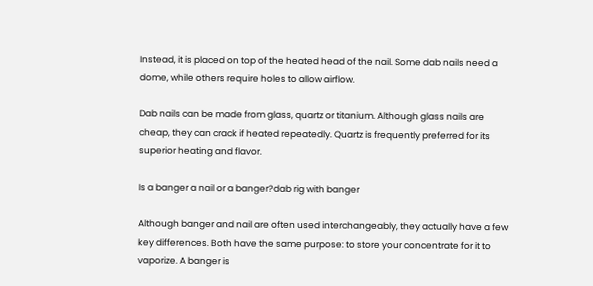Instead, it is placed on top of the heated head of the nail. Some dab nails need a dome, while others require holes to allow airflow.

Dab nails can be made from glass, quartz or titanium. Although glass nails are cheap, they can crack if heated repeatedly. Quartz is frequently preferred for its superior heating and flavor.

Is a banger a nail or a banger?dab rig with banger

Although banger and nail are often used interchangeably, they actually have a few key differences. Both have the same purpose: to store your concentrate for it to vaporize. A banger is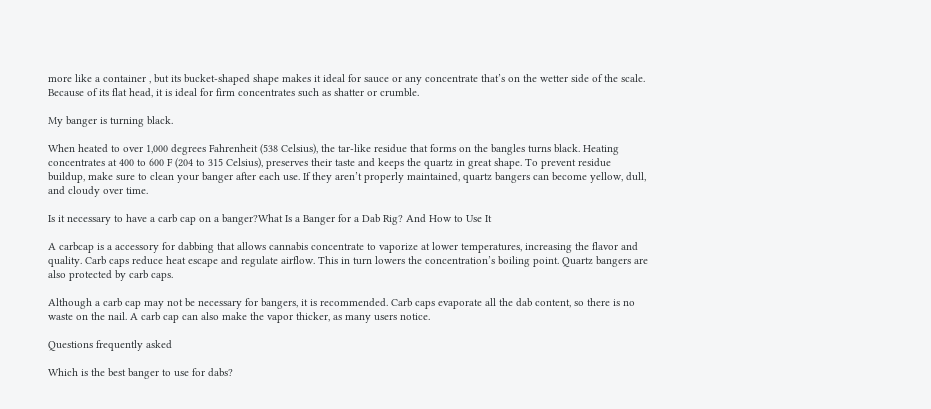more like a container , but its bucket-shaped shape makes it ideal for sauce or any concentrate that’s on the wetter side of the scale. Because of its flat head, it is ideal for firm concentrates such as shatter or crumble.

My banger is turning black.

When heated to over 1,000 degrees Fahrenheit (538 Celsius), the tar-like residue that forms on the bangles turns black. Heating concentrates at 400 to 600 F (204 to 315 Celsius), preserves their taste and keeps the quartz in great shape. To prevent residue buildup, make sure to clean your banger after each use. If they aren’t properly maintained, quartz bangers can become yellow, dull, and cloudy over time.

Is it necessary to have a carb cap on a banger?What Is a Banger for a Dab Rig? And How to Use It

A carbcap is a accessory for dabbing that allows cannabis concentrate to vaporize at lower temperatures, increasing the flavor and quality. Carb caps reduce heat escape and regulate airflow. This in turn lowers the concentration’s boiling point. Quartz bangers are also protected by carb caps.

Although a carb cap may not be necessary for bangers, it is recommended. Carb caps evaporate all the dab content, so there is no waste on the nail. A carb cap can also make the vapor thicker, as many users notice.

Questions frequently asked

Which is the best banger to use for dabs?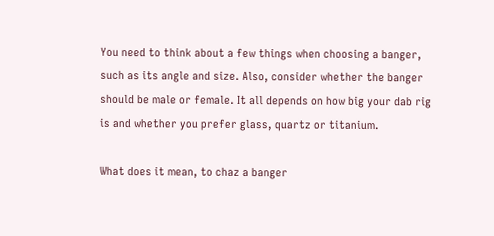You need to think about a few things when choosing a banger, such as its angle and size. Also, consider whether the banger should be male or female. It all depends on how big your dab rig is and whether you prefer glass, quartz or titanium.

What does it mean, to chaz a banger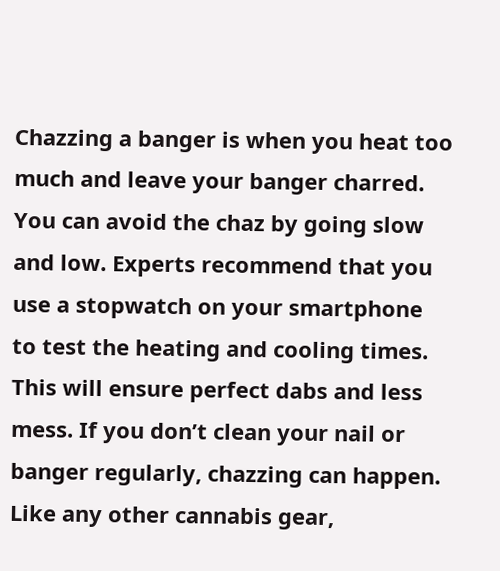Chazzing a banger is when you heat too much and leave your banger charred. You can avoid the chaz by going slow and low. Experts recommend that you use a stopwatch on your smartphone to test the heating and cooling times. This will ensure perfect dabs and less mess. If you don’t clean your nail or banger regularly, chazzing can happen. Like any other cannabis gear,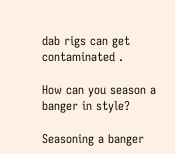dab rigs can get contaminated .

How can you season a banger in style?

Seasoning a banger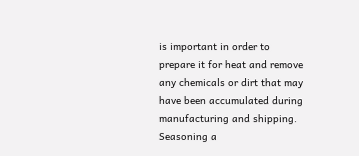is important in order to prepare it for heat and remove any chemicals or dirt that may have been accumulated during manufacturing and shipping. Seasoning a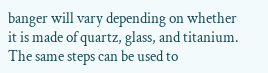banger will vary depending on whether it is made of quartz, glass, and titanium. The same steps can be used to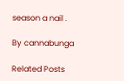season a nail .

By cannabunga

Related Posts